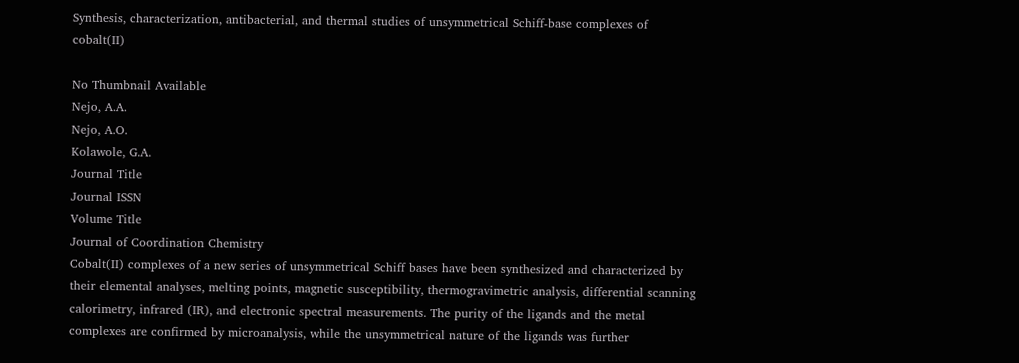Synthesis, characterization, antibacterial, and thermal studies of unsymmetrical Schiff-base complexes of cobalt(II)

No Thumbnail Available
Nejo, A.A.
Nejo, A.O.
Kolawole, G.A.
Journal Title
Journal ISSN
Volume Title
Journal of Coordination Chemistry
Cobalt(II) complexes of a new series of unsymmetrical Schiff bases have been synthesized and characterized by their elemental analyses, melting points, magnetic susceptibility, thermogravimetric analysis, differential scanning calorimetry, infrared (IR), and electronic spectral measurements. The purity of the ligands and the metal complexes are confirmed by microanalysis, while the unsymmetrical nature of the ligands was further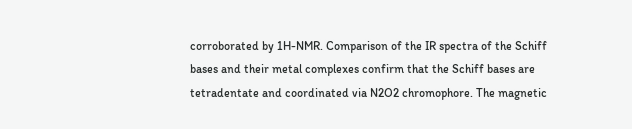corroborated by 1H-NMR. Comparison of the IR spectra of the Schiff bases and their metal complexes confirm that the Schiff bases are tetradentate and coordinated via N2O2 chromophore. The magnetic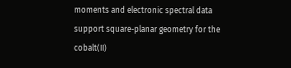moments and electronic spectral data support square-planar geometry for the cobalt(II)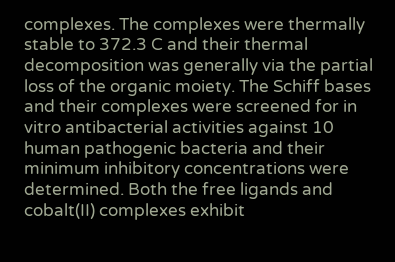complexes. The complexes were thermally stable to 372.3 C and their thermal decomposition was generally via the partial loss of the organic moiety. The Schiff bases and their complexes were screened for in vitro antibacterial activities against 10 human pathogenic bacteria and their minimum inhibitory concentrations were determined. Both the free ligands and cobalt(II) complexes exhibit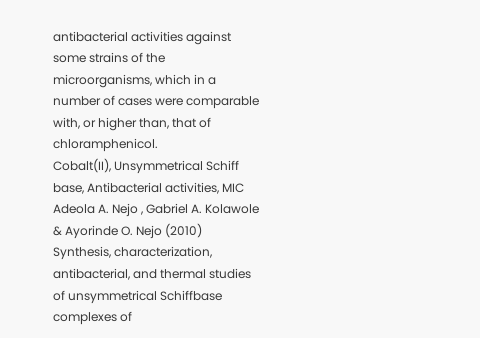antibacterial activities against some strains of the microorganisms, which in a number of cases were comparable with, or higher than, that of chloramphenicol.
Cobalt(II), Unsymmetrical Schiff base, Antibacterial activities, MIC
Adeola A. Nejo , Gabriel A. Kolawole & Ayorinde O. Nejo (2010) Synthesis, characterization, antibacterial, and thermal studies of unsymmetrical Schiffbase complexes of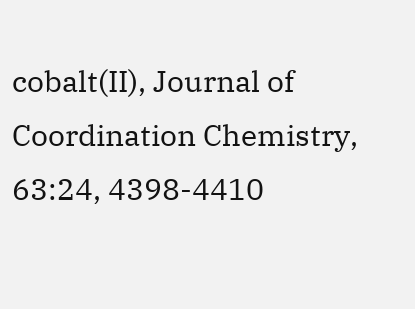cobalt(II), Journal of Coordination Chemistry, 63:24, 4398-4410